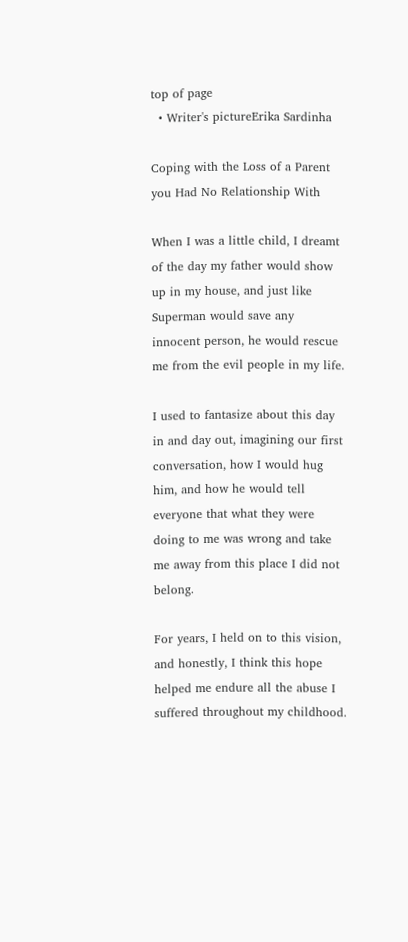top of page
  • Writer's pictureErika Sardinha

Coping with the Loss of a Parent you Had No Relationship With

When I was a little child, I dreamt of the day my father would show up in my house, and just like Superman would save any innocent person, he would rescue me from the evil people in my life.

I used to fantasize about this day in and day out, imagining our first conversation, how I would hug him, and how he would tell everyone that what they were doing to me was wrong and take me away from this place I did not belong.

For years, I held on to this vision, and honestly, I think this hope helped me endure all the abuse I suffered throughout my childhood.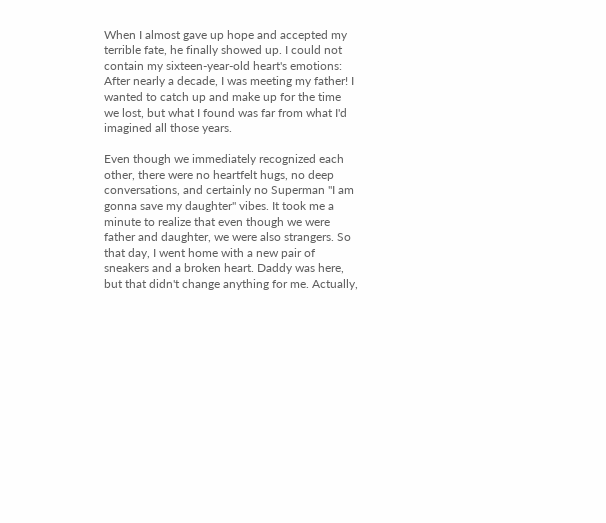When I almost gave up hope and accepted my terrible fate, he finally showed up. I could not contain my sixteen-year-old heart's emotions: After nearly a decade, I was meeting my father! I wanted to catch up and make up for the time we lost, but what I found was far from what I'd imagined all those years.

Even though we immediately recognized each other, there were no heartfelt hugs, no deep conversations, and certainly no Superman "I am gonna save my daughter" vibes. It took me a minute to realize that even though we were father and daughter, we were also strangers. So that day, I went home with a new pair of sneakers and a broken heart. Daddy was here, but that didn't change anything for me. Actually,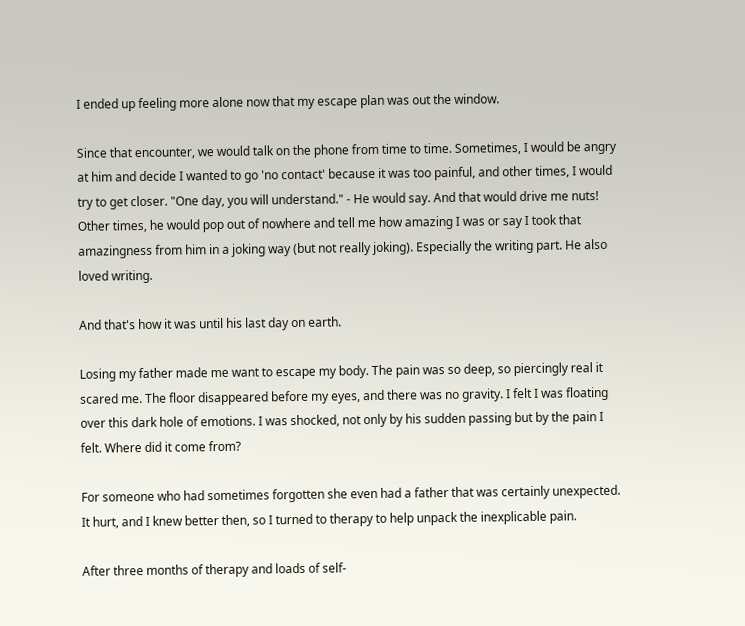I ended up feeling more alone now that my escape plan was out the window.

Since that encounter, we would talk on the phone from time to time. Sometimes, I would be angry at him and decide I wanted to go 'no contact' because it was too painful, and other times, I would try to get closer. "One day, you will understand." - He would say. And that would drive me nuts! Other times, he would pop out of nowhere and tell me how amazing I was or say I took that amazingness from him in a joking way (but not really joking). Especially the writing part. He also loved writing.

And that's how it was until his last day on earth.

Losing my father made me want to escape my body. The pain was so deep, so piercingly real it scared me. The floor disappeared before my eyes, and there was no gravity. I felt I was floating over this dark hole of emotions. I was shocked, not only by his sudden passing but by the pain I felt. Where did it come from?

For someone who had sometimes forgotten she even had a father that was certainly unexpected. It hurt, and I knew better then, so I turned to therapy to help unpack the inexplicable pain.

After three months of therapy and loads of self-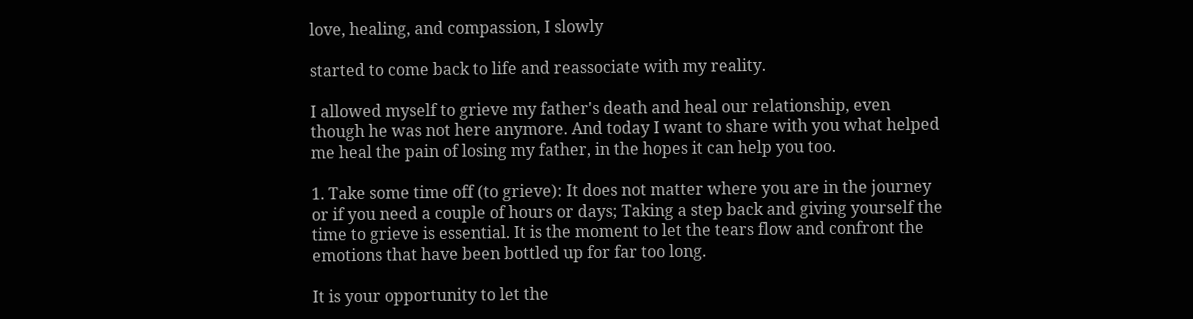love, healing, and compassion, I slowly

started to come back to life and reassociate with my reality.

I allowed myself to grieve my father's death and heal our relationship, even though he was not here anymore. And today I want to share with you what helped me heal the pain of losing my father, in the hopes it can help you too.

1. Take some time off (to grieve): It does not matter where you are in the journey or if you need a couple of hours or days; Taking a step back and giving yourself the time to grieve is essential. It is the moment to let the tears flow and confront the emotions that have been bottled up for far too long.

It is your opportunity to let the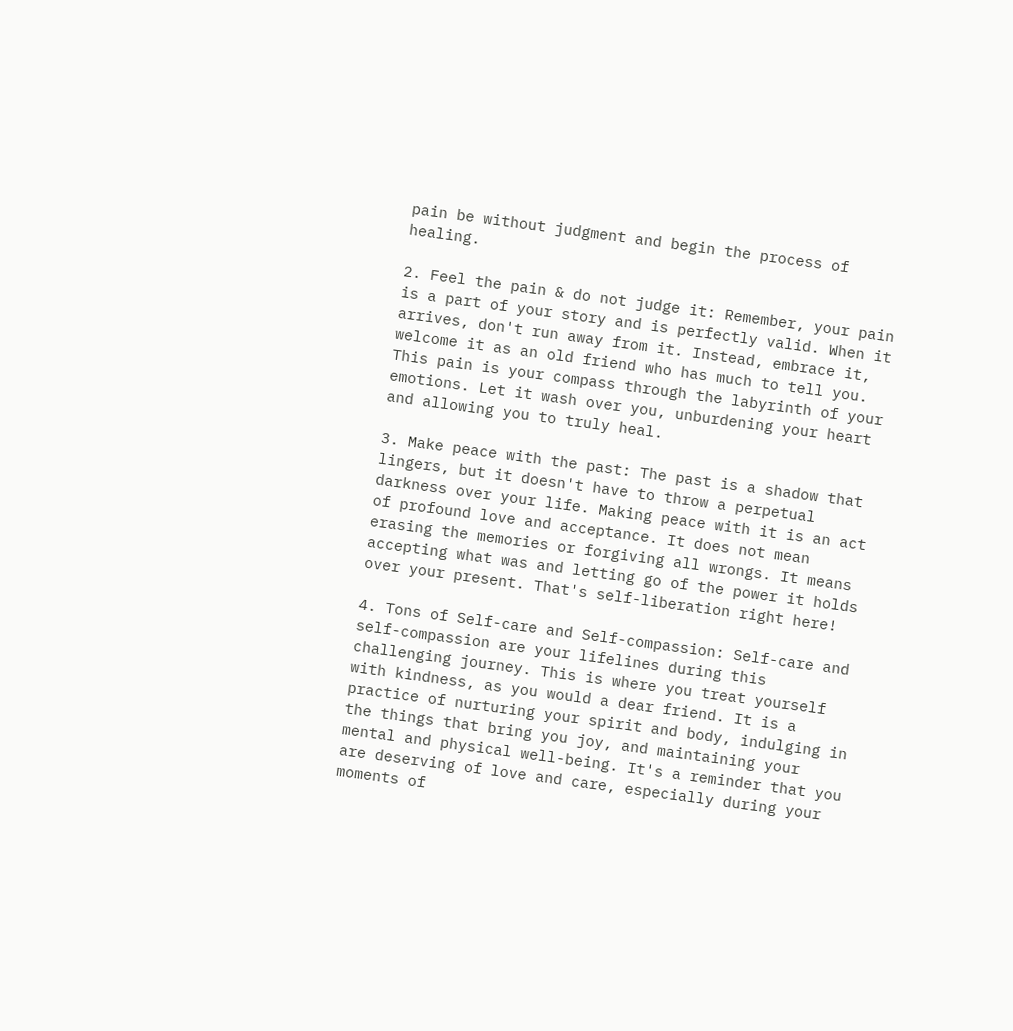pain be without judgment and begin the process of healing.

2. Feel the pain & do not judge it: Remember, your pain is a part of your story and is perfectly valid. When it arrives, don't run away from it. Instead, embrace it, welcome it as an old friend who has much to tell you. This pain is your compass through the labyrinth of your emotions. Let it wash over you, unburdening your heart and allowing you to truly heal.

3. Make peace with the past: The past is a shadow that lingers, but it doesn't have to throw a perpetual darkness over your life. Making peace with it is an act of profound love and acceptance. It does not mean erasing the memories or forgiving all wrongs. It means accepting what was and letting go of the power it holds over your present. That's self-liberation right here!

4. Tons of Self-care and Self-compassion: Self-care and self-compassion are your lifelines during this challenging journey. This is where you treat yourself with kindness, as you would a dear friend. It is a practice of nurturing your spirit and body, indulging in the things that bring you joy, and maintaining your mental and physical well-being. It's a reminder that you are deserving of love and care, especially during your moments of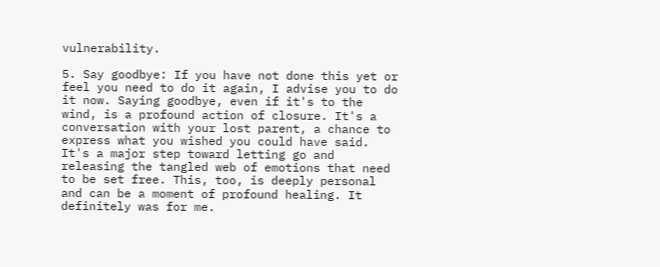vulnerability.

5. Say goodbye: If you have not done this yet or feel you need to do it again, I advise you to do it now. Saying goodbye, even if it's to the wind, is a profound action of closure. It's a conversation with your lost parent, a chance to express what you wished you could have said. It's a major step toward letting go and releasing the tangled web of emotions that need to be set free. This, too, is deeply personal and can be a moment of profound healing. It definitely was for me.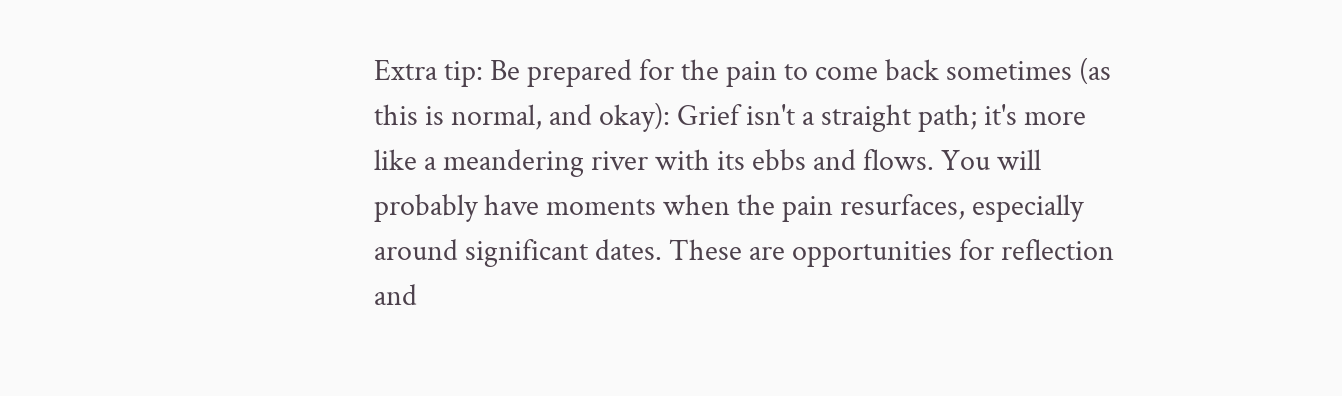Extra tip: Be prepared for the pain to come back sometimes (as this is normal, and okay): Grief isn't a straight path; it's more like a meandering river with its ebbs and flows. You will probably have moments when the pain resurfaces, especially around significant dates. These are opportunities for reflection and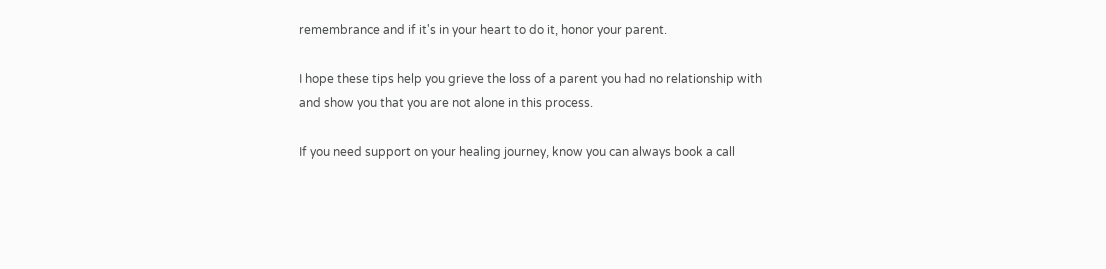remembrance and if it's in your heart to do it, honor your parent.

I hope these tips help you grieve the loss of a parent you had no relationship with and show you that you are not alone in this process.

If you need support on your healing journey, know you can always book a call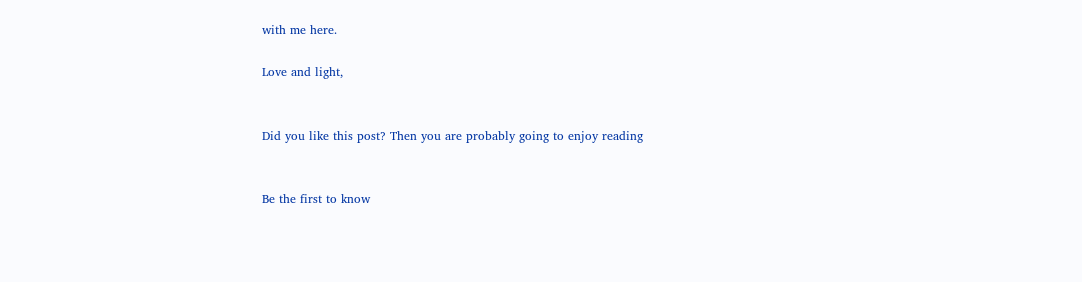with me here.

Love and light,


Did you like this post? Then you are probably going to enjoy reading


Be the first to know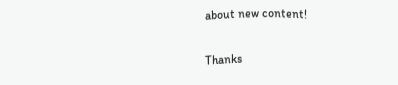about new content!

Thanks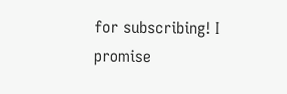for subscribing! I promise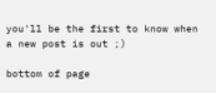you'll be the first to know when a new post is out ;)

bottom of page